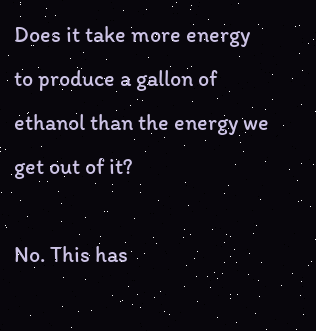Does it take more energy to produce a gallon of ethanol than the energy we get out of it?

No. This has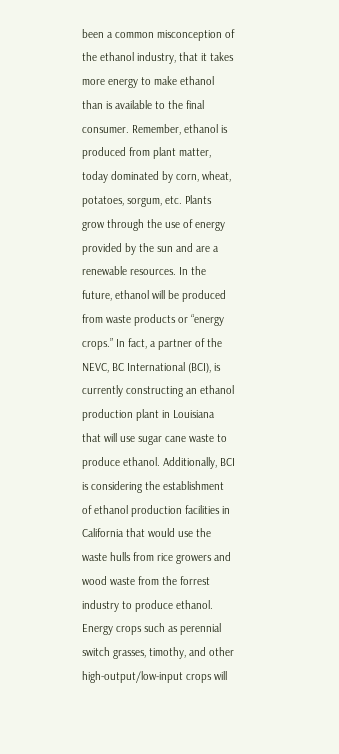been a common misconception of the ethanol industry, that it takes more energy to make ethanol than is available to the final consumer. Remember, ethanol is produced from plant matter, today dominated by corn, wheat, potatoes, sorgum, etc. Plants grow through the use of energy provided by the sun and are a renewable resources. In the future, ethanol will be produced from waste products or “energy crops.” In fact, a partner of the NEVC, BC International (BCI), is currently constructing an ethanol production plant in Louisiana that will use sugar cane waste to produce ethanol. Additionally, BCI is considering the establishment of ethanol production facilities in California that would use the waste hulls from rice growers and wood waste from the forrest industry to produce ethanol. Energy crops such as perennial switch grasses, timothy, and other high-output/low-input crops will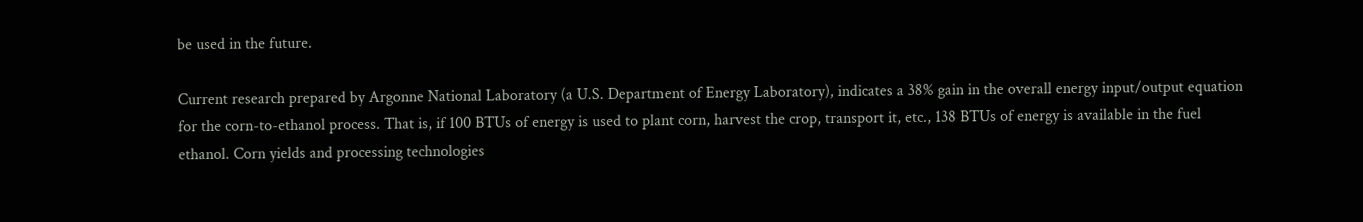be used in the future.

Current research prepared by Argonne National Laboratory (a U.S. Department of Energy Laboratory), indicates a 38% gain in the overall energy input/output equation for the corn-to-ethanol process. That is, if 100 BTUs of energy is used to plant corn, harvest the crop, transport it, etc., 138 BTUs of energy is available in the fuel ethanol. Corn yields and processing technologies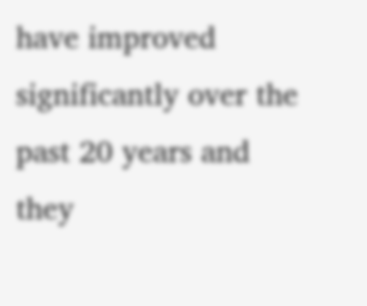have improved significantly over the past 20 years and they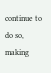continue to do so, making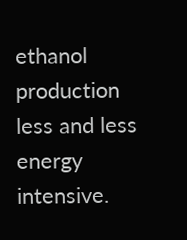ethanol production less and less energy intensive.